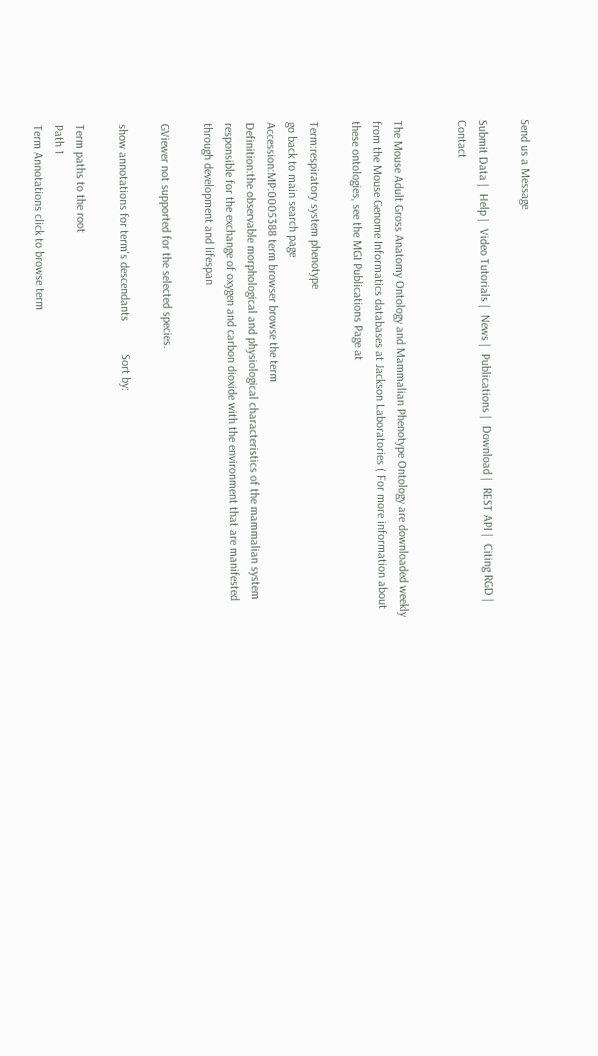Send us a Message

Submit Data |  Help |  Video Tutorials |  News |  Publications |  Download |  REST API |  Citing RGD |  Contact


The Mouse Adult Gross Anatomy Ontology and Mammalian Phenotype Ontology are downloaded weekly from the Mouse Genome Informatics databases at Jackson Laboratories ( For more information about these ontologies, see the MGI Publications Page at

Term:respiratory system phenotype
go back to main search page
Accession:MP:0005388 term browser browse the term
Definition:the observable morphological and physiological characteristics of the mammalian system responsible for the exchange of oxygen and carbon dioxide with the environment that are manifested through development and lifespan

GViewer not supported for the selected species.

show annotations for term's descendants           Sort by:

Term paths to the root
Path 1
Term Annotations click to browse term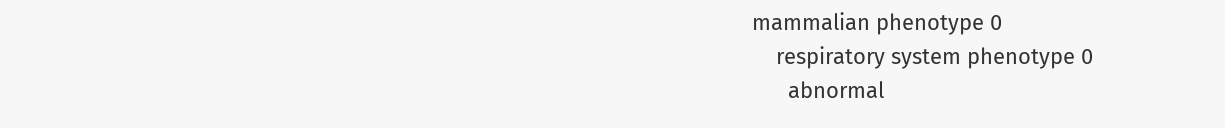mammalian phenotype 0
    respiratory system phenotype 0
      abnormal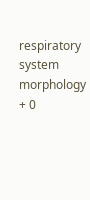respiratory system morphology + 0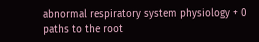abnormal respiratory system physiology + 0
paths to the root